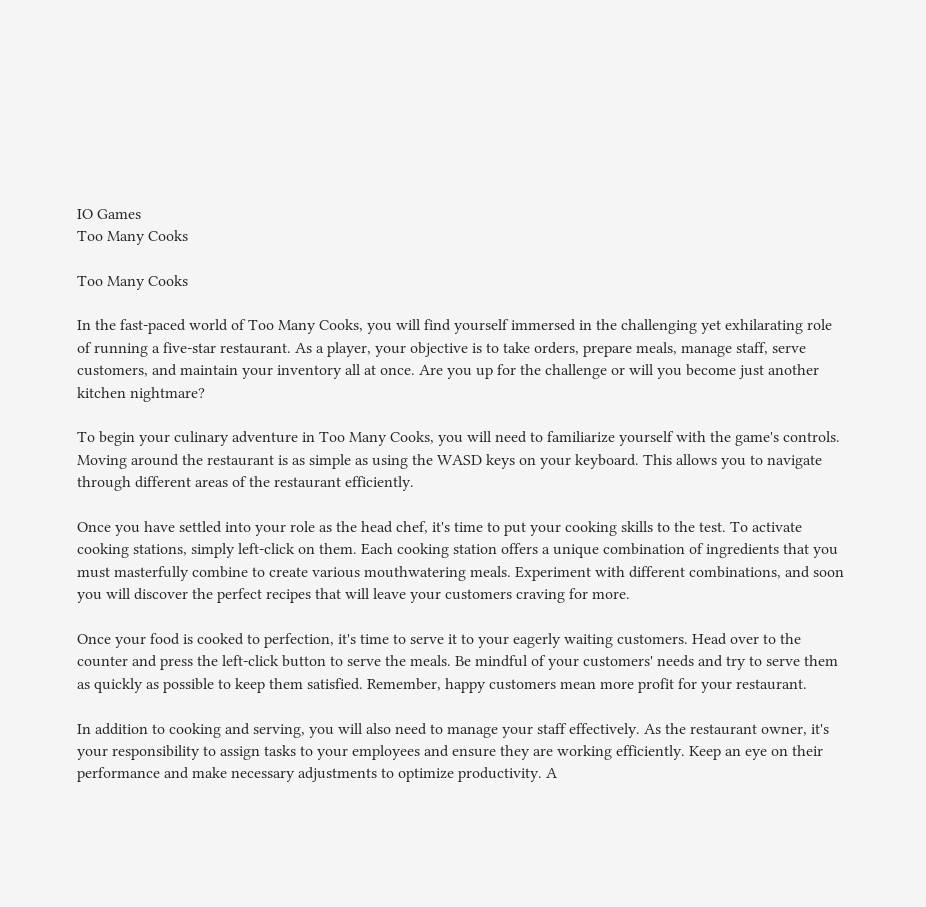IO Games
Too Many Cooks

Too Many Cooks

In the fast-paced world of Too Many Cooks, you will find yourself immersed in the challenging yet exhilarating role of running a five-star restaurant. As a player, your objective is to take orders, prepare meals, manage staff, serve customers, and maintain your inventory all at once. Are you up for the challenge or will you become just another kitchen nightmare?

To begin your culinary adventure in Too Many Cooks, you will need to familiarize yourself with the game's controls. Moving around the restaurant is as simple as using the WASD keys on your keyboard. This allows you to navigate through different areas of the restaurant efficiently.

Once you have settled into your role as the head chef, it's time to put your cooking skills to the test. To activate cooking stations, simply left-click on them. Each cooking station offers a unique combination of ingredients that you must masterfully combine to create various mouthwatering meals. Experiment with different combinations, and soon you will discover the perfect recipes that will leave your customers craving for more.

Once your food is cooked to perfection, it's time to serve it to your eagerly waiting customers. Head over to the counter and press the left-click button to serve the meals. Be mindful of your customers' needs and try to serve them as quickly as possible to keep them satisfied. Remember, happy customers mean more profit for your restaurant.

In addition to cooking and serving, you will also need to manage your staff effectively. As the restaurant owner, it's your responsibility to assign tasks to your employees and ensure they are working efficiently. Keep an eye on their performance and make necessary adjustments to optimize productivity. A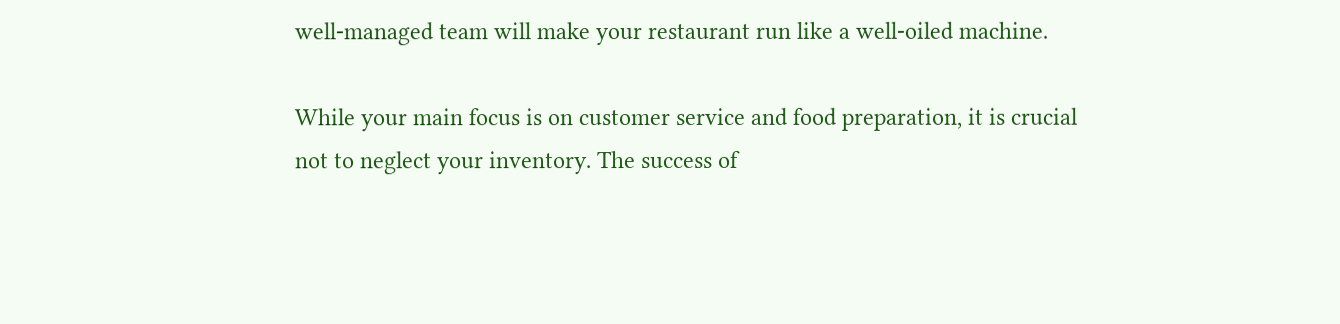well-managed team will make your restaurant run like a well-oiled machine.

While your main focus is on customer service and food preparation, it is crucial not to neglect your inventory. The success of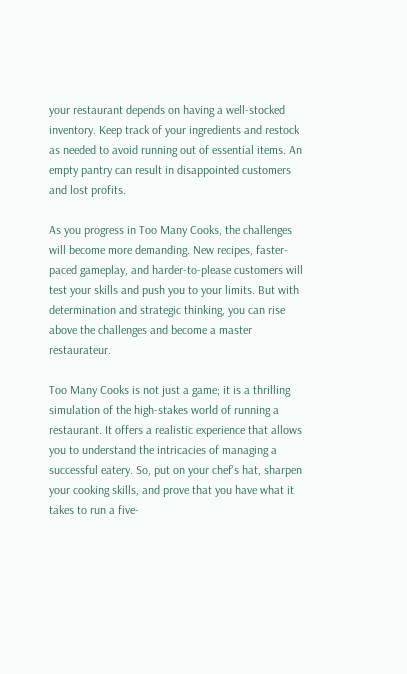your restaurant depends on having a well-stocked inventory. Keep track of your ingredients and restock as needed to avoid running out of essential items. An empty pantry can result in disappointed customers and lost profits.

As you progress in Too Many Cooks, the challenges will become more demanding. New recipes, faster-paced gameplay, and harder-to-please customers will test your skills and push you to your limits. But with determination and strategic thinking, you can rise above the challenges and become a master restaurateur.

Too Many Cooks is not just a game; it is a thrilling simulation of the high-stakes world of running a restaurant. It offers a realistic experience that allows you to understand the intricacies of managing a successful eatery. So, put on your chef's hat, sharpen your cooking skills, and prove that you have what it takes to run a five-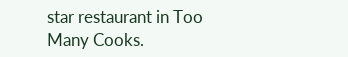star restaurant in Too Many Cooks.